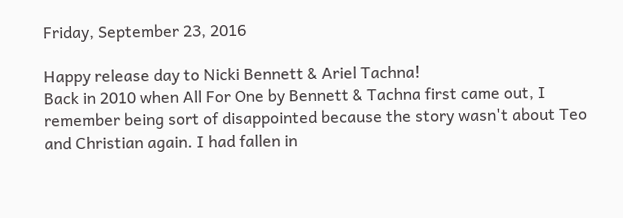Friday, September 23, 2016

Happy release day to Nicki Bennett & Ariel Tachna!
Back in 2010 when All For One by Bennett & Tachna first came out, I remember being sort of disappointed because the story wasn't about Teo and Christian again. I had fallen in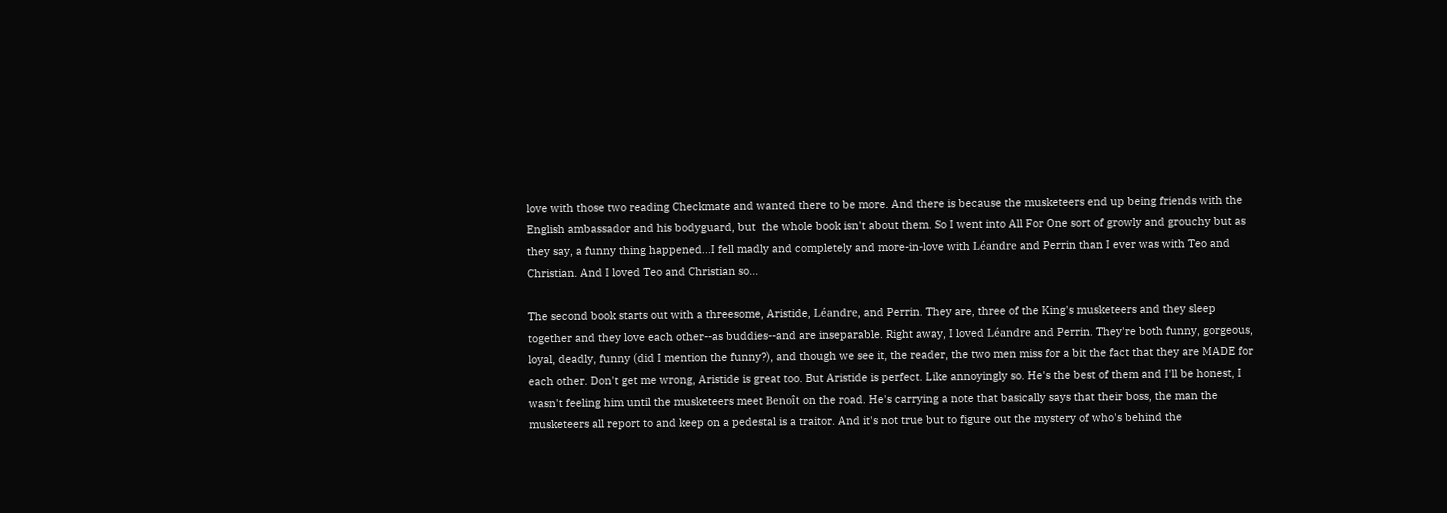love with those two reading Checkmate and wanted there to be more. And there is because the musketeers end up being friends with the English ambassador and his bodyguard, but  the whole book isn't about them. So I went into All For One sort of growly and grouchy but as they say, a funny thing happened...I fell madly and completely and more-in-love with Léandre and Perrin than I ever was with Teo and Christian. And I loved Teo and Christian so...

The second book starts out with a threesome, Aristide, Léandre, and Perrin. They are, three of the King's musketeers and they sleep together and they love each other--as buddies--and are inseparable. Right away, I loved Léandre and Perrin. They're both funny, gorgeous, loyal, deadly, funny (did I mention the funny?), and though we see it, the reader, the two men miss for a bit the fact that they are MADE for each other. Don't get me wrong, Aristide is great too. But Aristide is perfect. Like annoyingly so. He's the best of them and I'll be honest, I wasn't feeling him until the musketeers meet Benoît on the road. He's carrying a note that basically says that their boss, the man the musketeers all report to and keep on a pedestal is a traitor. And it's not true but to figure out the mystery of who's behind the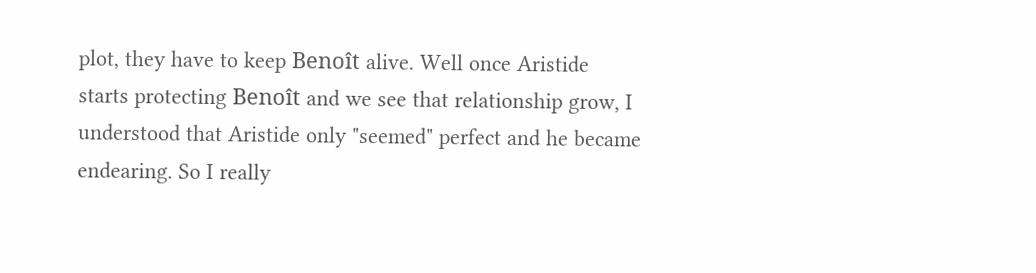plot, they have to keep Benoît alive. Well once Aristide starts protecting Benoît and we see that relationship grow, I understood that Aristide only "seemed" perfect and he became endearing. So I really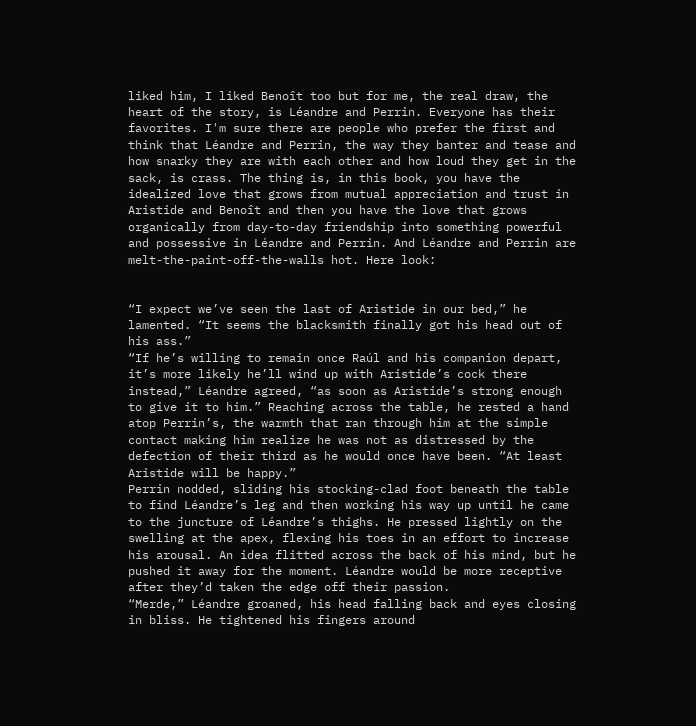liked him, I liked Benoît too but for me, the real draw, the heart of the story, is Léandre and Perrin. Everyone has their favorites. I'm sure there are people who prefer the first and think that Léandre and Perrin, the way they banter and tease and how snarky they are with each other and how loud they get in the sack, is crass. The thing is, in this book, you have the idealized love that grows from mutual appreciation and trust in Aristide and Benoît and then you have the love that grows organically from day-to-day friendship into something powerful and possessive in Léandre and Perrin. And Léandre and Perrin are melt-the-paint-off-the-walls hot. Here look:


“I expect we’ve seen the last of Aristide in our bed,” he lamented. “It seems the blacksmith finally got his head out of his ass.”
“If he’s willing to remain once Raúl and his companion depart, it’s more likely he’ll wind up with Aristide’s cock there instead,” Léandre agreed, “as soon as Aristide’s strong enough to give it to him.” Reaching across the table, he rested a hand atop Perrin’s, the warmth that ran through him at the simple contact making him realize he was not as distressed by the defection of their third as he would once have been. “At least Aristide will be happy.”
Perrin nodded, sliding his stocking-clad foot beneath the table to find Léandre’s leg and then working his way up until he came to the juncture of Léandre’s thighs. He pressed lightly on the swelling at the apex, flexing his toes in an effort to increase his arousal. An idea flitted across the back of his mind, but he pushed it away for the moment. Léandre would be more receptive after they’d taken the edge off their passion.
“Merde,” Léandre groaned, his head falling back and eyes closing in bliss. He tightened his fingers around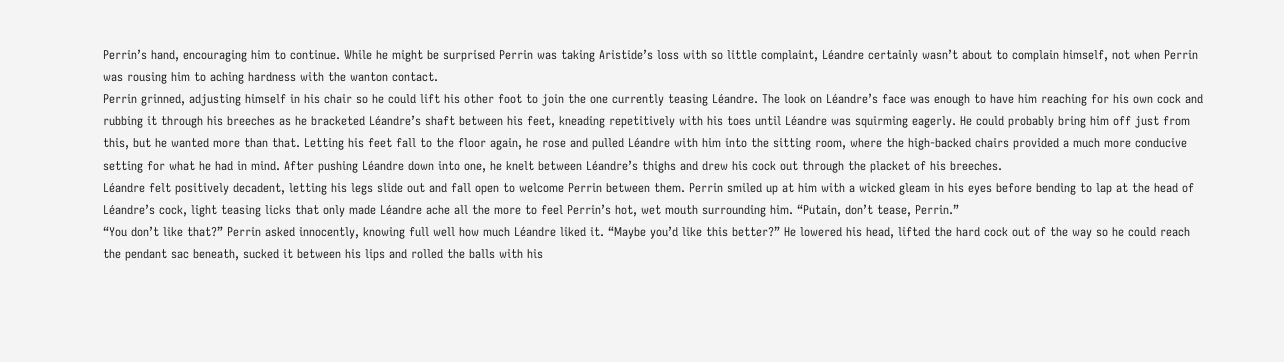Perrin’s hand, encouraging him to continue. While he might be surprised Perrin was taking Aristide’s loss with so little complaint, Léandre certainly wasn’t about to complain himself, not when Perrin was rousing him to aching hardness with the wanton contact.
Perrin grinned, adjusting himself in his chair so he could lift his other foot to join the one currently teasing Léandre. The look on Léandre’s face was enough to have him reaching for his own cock and rubbing it through his breeches as he bracketed Léandre’s shaft between his feet, kneading repetitively with his toes until Léandre was squirming eagerly. He could probably bring him off just from this, but he wanted more than that. Letting his feet fall to the floor again, he rose and pulled Léandre with him into the sitting room, where the high-backed chairs provided a much more conducive setting for what he had in mind. After pushing Léandre down into one, he knelt between Léandre’s thighs and drew his cock out through the placket of his breeches.
Léandre felt positively decadent, letting his legs slide out and fall open to welcome Perrin between them. Perrin smiled up at him with a wicked gleam in his eyes before bending to lap at the head of Léandre’s cock, light teasing licks that only made Léandre ache all the more to feel Perrin’s hot, wet mouth surrounding him. “Putain, don’t tease, Perrin.”
“You don’t like that?” Perrin asked innocently, knowing full well how much Léandre liked it. “Maybe you’d like this better?” He lowered his head, lifted the hard cock out of the way so he could reach the pendant sac beneath, sucked it between his lips and rolled the balls with his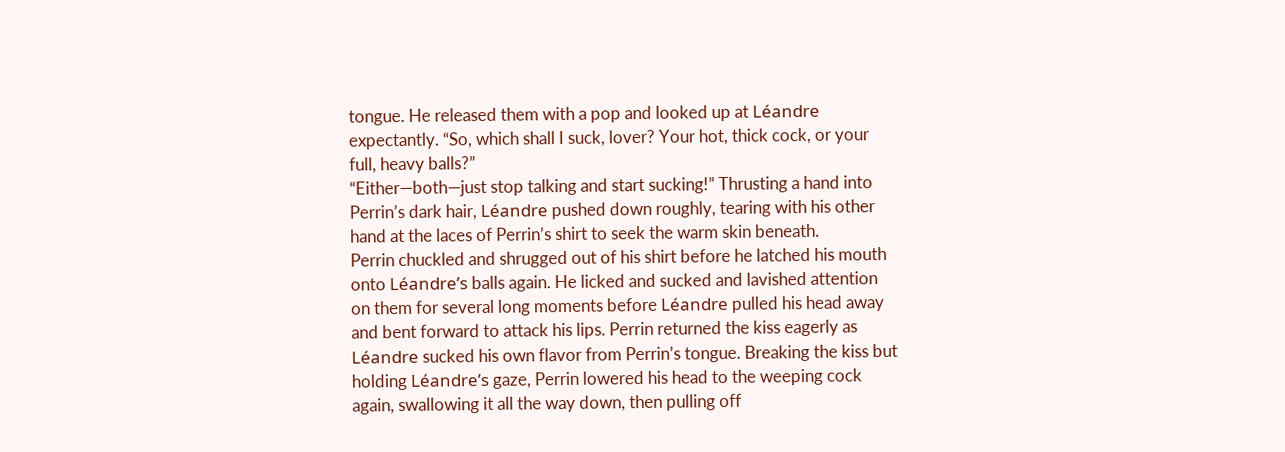tongue. He released them with a pop and looked up at Léandre expectantly. “So, which shall I suck, lover? Your hot, thick cock, or your full, heavy balls?”
“Either—both—just stop talking and start sucking!” Thrusting a hand into Perrin’s dark hair, Léandre pushed down roughly, tearing with his other hand at the laces of Perrin’s shirt to seek the warm skin beneath.
Perrin chuckled and shrugged out of his shirt before he latched his mouth onto Léandre’s balls again. He licked and sucked and lavished attention on them for several long moments before Léandre pulled his head away and bent forward to attack his lips. Perrin returned the kiss eagerly as Léandre sucked his own flavor from Perrin’s tongue. Breaking the kiss but holding Léandre’s gaze, Perrin lowered his head to the weeping cock again, swallowing it all the way down, then pulling off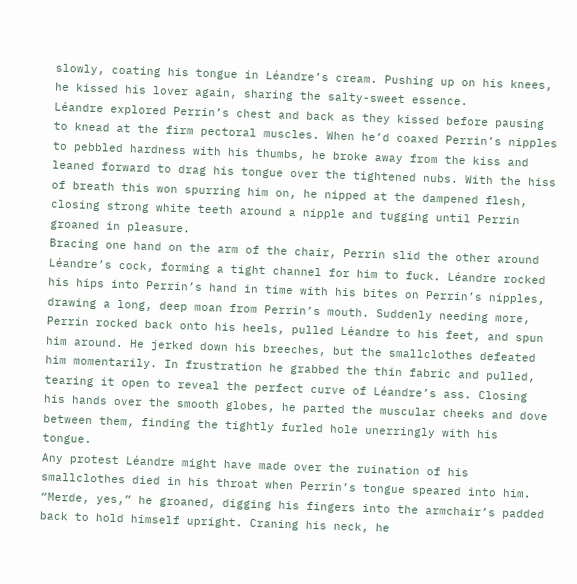slowly, coating his tongue in Léandre’s cream. Pushing up on his knees, he kissed his lover again, sharing the salty-sweet essence.
Léandre explored Perrin’s chest and back as they kissed before pausing to knead at the firm pectoral muscles. When he’d coaxed Perrin’s nipples to pebbled hardness with his thumbs, he broke away from the kiss and leaned forward to drag his tongue over the tightened nubs. With the hiss of breath this won spurring him on, he nipped at the dampened flesh, closing strong white teeth around a nipple and tugging until Perrin groaned in pleasure.
Bracing one hand on the arm of the chair, Perrin slid the other around Léandre’s cock, forming a tight channel for him to fuck. Léandre rocked his hips into Perrin’s hand in time with his bites on Perrin’s nipples, drawing a long, deep moan from Perrin’s mouth. Suddenly needing more, Perrin rocked back onto his heels, pulled Léandre to his feet, and spun him around. He jerked down his breeches, but the smallclothes defeated him momentarily. In frustration he grabbed the thin fabric and pulled, tearing it open to reveal the perfect curve of Léandre’s ass. Closing his hands over the smooth globes, he parted the muscular cheeks and dove between them, finding the tightly furled hole unerringly with his tongue.
Any protest Léandre might have made over the ruination of his smallclothes died in his throat when Perrin’s tongue speared into him. “Merde, yes,” he groaned, digging his fingers into the armchair’s padded back to hold himself upright. Craning his neck, he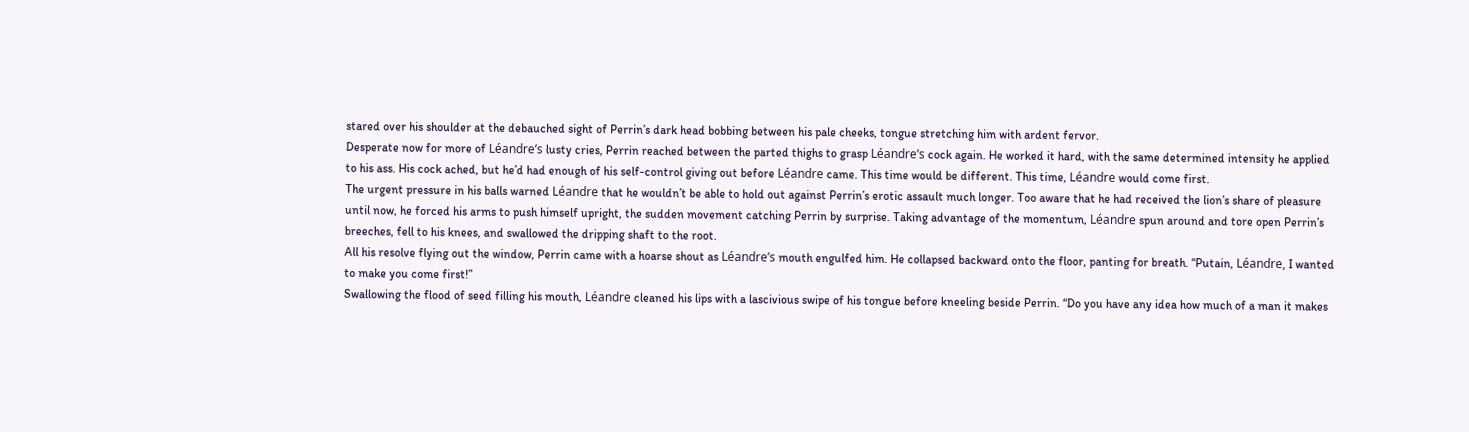stared over his shoulder at the debauched sight of Perrin’s dark head bobbing between his pale cheeks, tongue stretching him with ardent fervor.
Desperate now for more of Léandre’s lusty cries, Perrin reached between the parted thighs to grasp Léandre’s cock again. He worked it hard, with the same determined intensity he applied to his ass. His cock ached, but he’d had enough of his self-control giving out before Léandre came. This time would be different. This time, Léandre would come first.
The urgent pressure in his balls warned Léandre that he wouldn’t be able to hold out against Perrin’s erotic assault much longer. Too aware that he had received the lion’s share of pleasure until now, he forced his arms to push himself upright, the sudden movement catching Perrin by surprise. Taking advantage of the momentum, Léandre spun around and tore open Perrin’s breeches, fell to his knees, and swallowed the dripping shaft to the root.
All his resolve flying out the window, Perrin came with a hoarse shout as Léandre’s mouth engulfed him. He collapsed backward onto the floor, panting for breath. “Putain, Léandre, I wanted to make you come first!”
Swallowing the flood of seed filling his mouth, Léandre cleaned his lips with a lascivious swipe of his tongue before kneeling beside Perrin. “Do you have any idea how much of a man it makes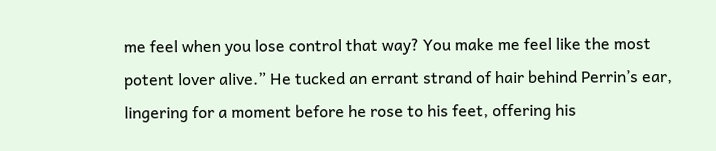me feel when you lose control that way? You make me feel like the most potent lover alive.” He tucked an errant strand of hair behind Perrin’s ear, lingering for a moment before he rose to his feet, offering his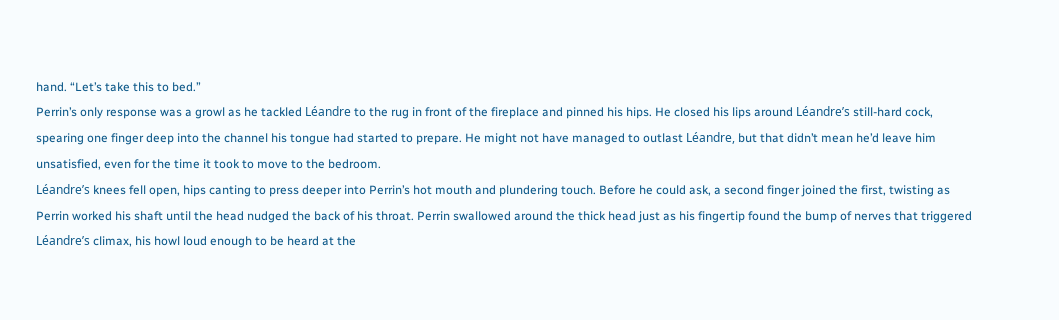hand. “Let’s take this to bed.”
Perrin’s only response was a growl as he tackled Léandre to the rug in front of the fireplace and pinned his hips. He closed his lips around Léandre’s still-hard cock, spearing one finger deep into the channel his tongue had started to prepare. He might not have managed to outlast Léandre, but that didn’t mean he’d leave him unsatisfied, even for the time it took to move to the bedroom.
Léandre’s knees fell open, hips canting to press deeper into Perrin’s hot mouth and plundering touch. Before he could ask, a second finger joined the first, twisting as Perrin worked his shaft until the head nudged the back of his throat. Perrin swallowed around the thick head just as his fingertip found the bump of nerves that triggered Léandre’s climax, his howl loud enough to be heard at the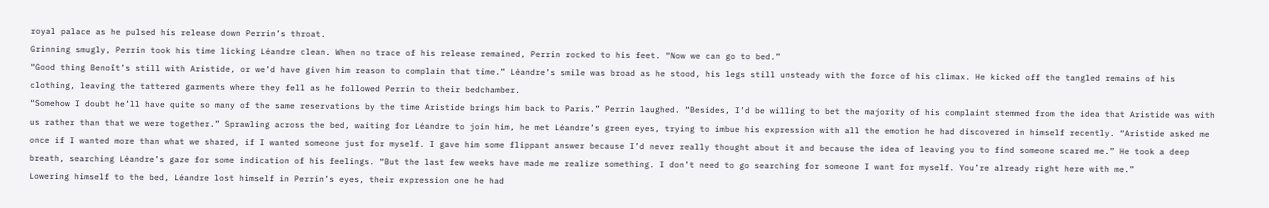royal palace as he pulsed his release down Perrin’s throat.
Grinning smugly, Perrin took his time licking Léandre clean. When no trace of his release remained, Perrin rocked to his feet. “Now we can go to bed.”
“Good thing Benoît’s still with Aristide, or we’d have given him reason to complain that time.” Léandre’s smile was broad as he stood, his legs still unsteady with the force of his climax. He kicked off the tangled remains of his clothing, leaving the tattered garments where they fell as he followed Perrin to their bedchamber.
“Somehow I doubt he’ll have quite so many of the same reservations by the time Aristide brings him back to Paris.” Perrin laughed. “Besides, I’d be willing to bet the majority of his complaint stemmed from the idea that Aristide was with us rather than that we were together.” Sprawling across the bed, waiting for Léandre to join him, he met Léandre’s green eyes, trying to imbue his expression with all the emotion he had discovered in himself recently. “Aristide asked me once if I wanted more than what we shared, if I wanted someone just for myself. I gave him some flippant answer because I’d never really thought about it and because the idea of leaving you to find someone scared me.” He took a deep breath, searching Léandre’s gaze for some indication of his feelings. “But the last few weeks have made me realize something. I don’t need to go searching for someone I want for myself. You’re already right here with me.”
Lowering himself to the bed, Léandre lost himself in Perrin’s eyes, their expression one he had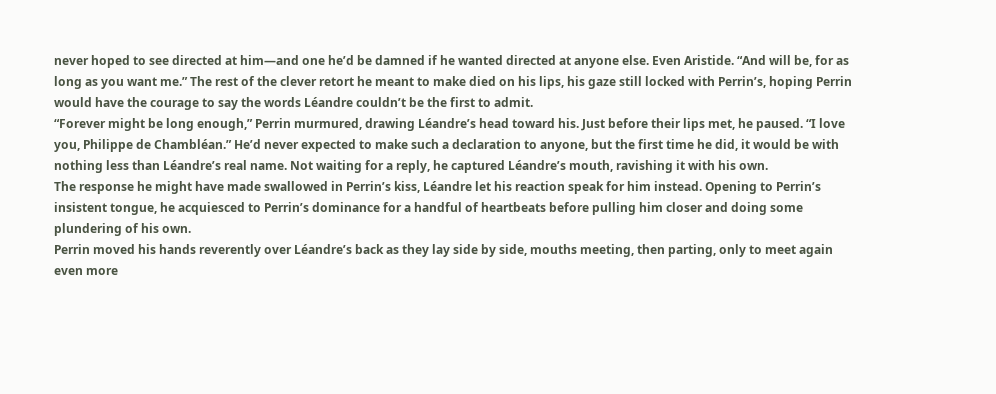never hoped to see directed at him—and one he’d be damned if he wanted directed at anyone else. Even Aristide. “And will be, for as long as you want me.” The rest of the clever retort he meant to make died on his lips, his gaze still locked with Perrin’s, hoping Perrin would have the courage to say the words Léandre couldn’t be the first to admit.
“Forever might be long enough,” Perrin murmured, drawing Léandre’s head toward his. Just before their lips met, he paused. “I love you, Philippe de Chambléan.” He’d never expected to make such a declaration to anyone, but the first time he did, it would be with nothing less than Léandre’s real name. Not waiting for a reply, he captured Léandre’s mouth, ravishing it with his own.
The response he might have made swallowed in Perrin’s kiss, Léandre let his reaction speak for him instead. Opening to Perrin’s insistent tongue, he acquiesced to Perrin’s dominance for a handful of heartbeats before pulling him closer and doing some plundering of his own.
Perrin moved his hands reverently over Léandre’s back as they lay side by side, mouths meeting, then parting, only to meet again even more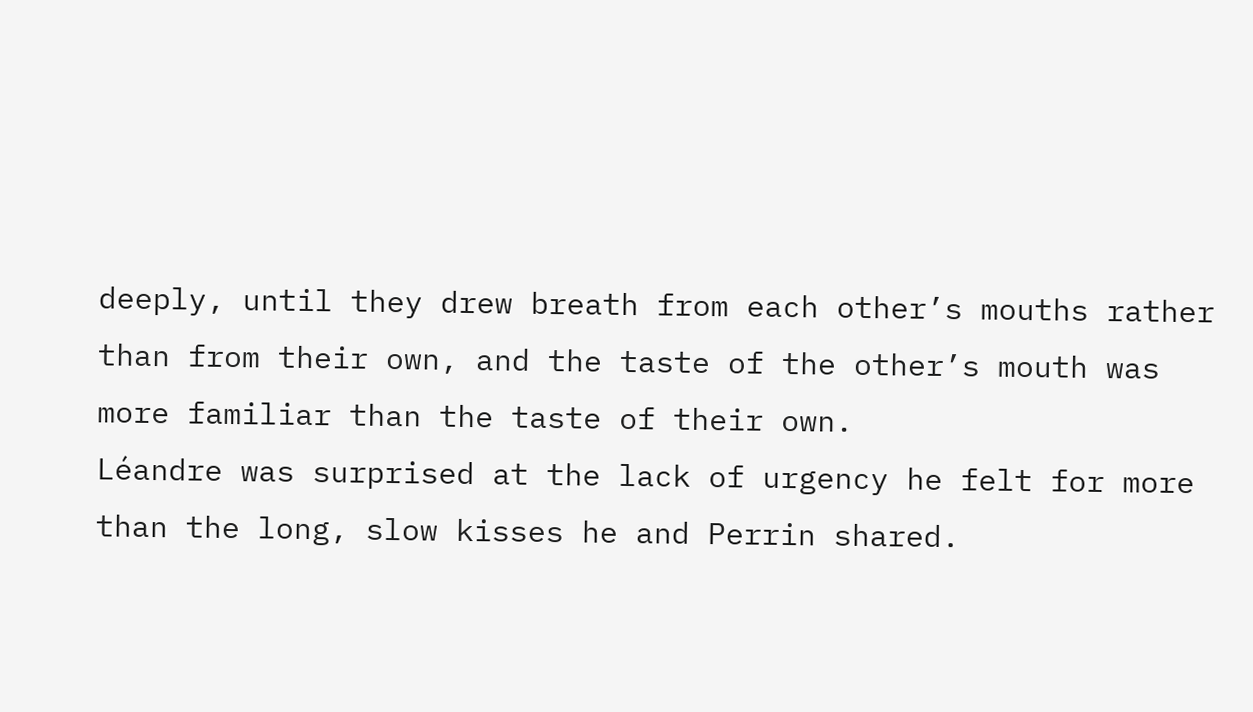deeply, until they drew breath from each other’s mouths rather than from their own, and the taste of the other’s mouth was more familiar than the taste of their own.
Léandre was surprised at the lack of urgency he felt for more than the long, slow kisses he and Perrin shared.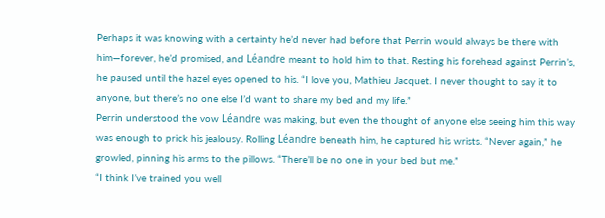Perhaps it was knowing with a certainty he’d never had before that Perrin would always be there with him—forever, he’d promised, and Léandre meant to hold him to that. Resting his forehead against Perrin’s, he paused until the hazel eyes opened to his. “I love you, Mathieu Jacquet. I never thought to say it to anyone, but there’s no one else I’d want to share my bed and my life.”
Perrin understood the vow Léandre was making, but even the thought of anyone else seeing him this way was enough to prick his jealousy. Rolling Léandre beneath him, he captured his wrists. “Never again,” he growled, pinning his arms to the pillows. “There’ll be no one in your bed but me.”
“I think I’ve trained you well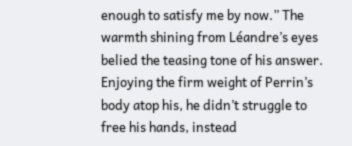enough to satisfy me by now.” The warmth shining from Léandre’s eyes belied the teasing tone of his answer. Enjoying the firm weight of Perrin’s body atop his, he didn’t struggle to free his hands, instead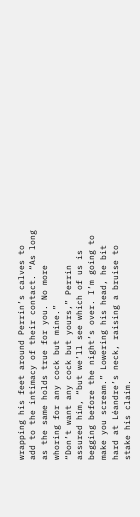wrapping his feet around Perrin’s calves to add to the intimacy of their contact. “As long as the same holds true for you. No more whoring for any cock but mine.”
“Don’t want any cock but yours,” Perrin assured him, “but we’ll see which of us is begging before the night’s over. I’m going to make you scream.” Lowering his head, he bit hard at Léandre’s neck, raising a bruise to stake his claim.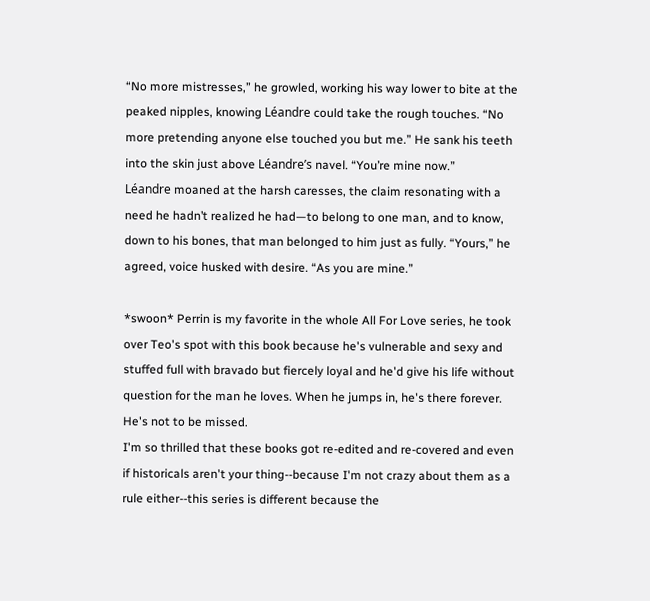“No more mistresses,” he growled, working his way lower to bite at the peaked nipples, knowing Léandre could take the rough touches. “No more pretending anyone else touched you but me.” He sank his teeth into the skin just above Léandre’s navel. “You’re mine now.”
Léandre moaned at the harsh caresses, the claim resonating with a need he hadn’t realized he had—to belong to one man, and to know, down to his bones, that man belonged to him just as fully. “Yours,” he agreed, voice husked with desire. “As you are mine.”

*swoon* Perrin is my favorite in the whole All For Love series, he took over Teo's spot with this book because he's vulnerable and sexy and stuffed full with bravado but fiercely loyal and he'd give his life without question for the man he loves. When he jumps in, he's there forever. He's not to be missed.
I'm so thrilled that these books got re-edited and re-covered and even if historicals aren't your thing--because I'm not crazy about them as a rule either--this series is different because the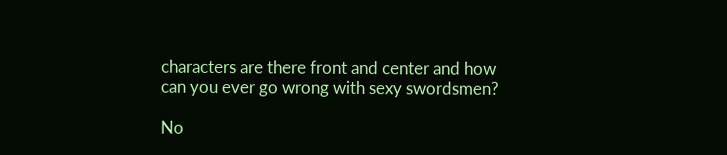characters are there front and center and how can you ever go wrong with sexy swordsmen?

No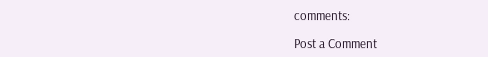comments:

Post a Comment